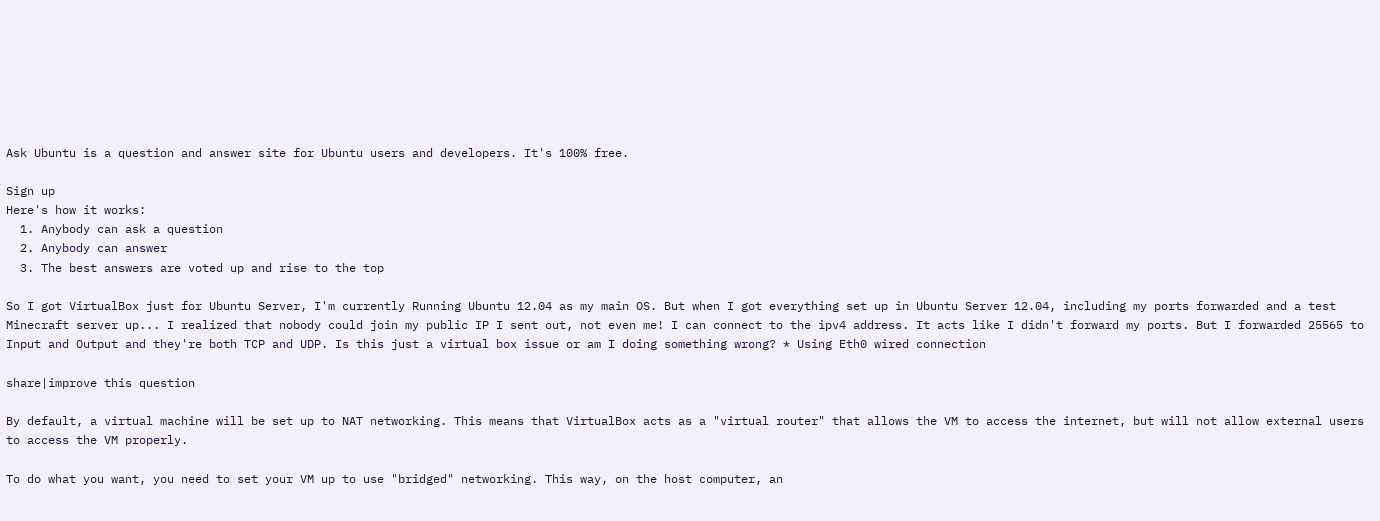Ask Ubuntu is a question and answer site for Ubuntu users and developers. It's 100% free.

Sign up
Here's how it works:
  1. Anybody can ask a question
  2. Anybody can answer
  3. The best answers are voted up and rise to the top

So I got VirtualBox just for Ubuntu Server, I'm currently Running Ubuntu 12.04 as my main OS. But when I got everything set up in Ubuntu Server 12.04, including my ports forwarded and a test Minecraft server up... I realized that nobody could join my public IP I sent out, not even me! I can connect to the ipv4 address. It acts like I didn't forward my ports. But I forwarded 25565 to Input and Output and they're both TCP and UDP. Is this just a virtual box issue or am I doing something wrong? * Using Eth0 wired connection

share|improve this question

By default, a virtual machine will be set up to NAT networking. This means that VirtualBox acts as a "virtual router" that allows the VM to access the internet, but will not allow external users to access the VM properly.

To do what you want, you need to set your VM up to use "bridged" networking. This way, on the host computer, an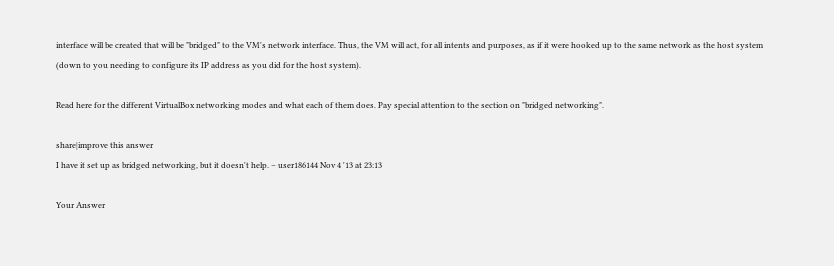interface will be created that will be "bridged" to the VM's network interface. Thus, the VM will act, for all intents and purposes, as if it were hooked up to the same network as the host system (down to you needing to configure its IP address as you did for the host system).

Read here for the different VirtualBox networking modes and what each of them does. Pay special attention to the section on "bridged networking".

share|improve this answer
I have it set up as bridged networking, but it doesn't help. – user186144 Nov 4 '13 at 23:13

Your Answer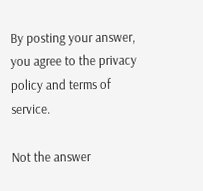By posting your answer, you agree to the privacy policy and terms of service.

Not the answer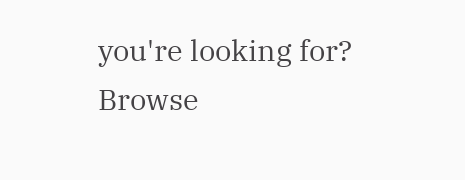you're looking for? Browse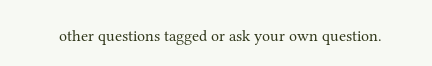other questions tagged or ask your own question.